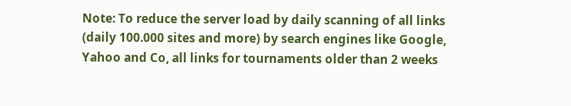Note: To reduce the server load by daily scanning of all links (daily 100.000 sites and more) by search engines like Google, Yahoo and Co, all links for tournaments older than 2 weeks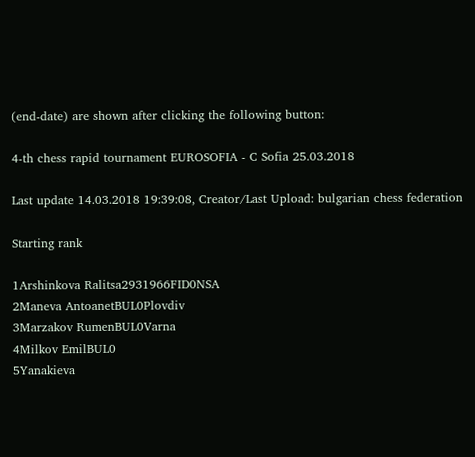(end-date) are shown after clicking the following button:

4-th chess rapid tournament EUROSOFIA - C Sofia 25.03.2018

Last update 14.03.2018 19:39:08, Creator/Last Upload: bulgarian chess federation

Starting rank

1Arshinkova Ralitsa2931966FID0NSA
2Maneva AntoanetBUL0Plovdiv
3Marzakov RumenBUL0Varna
4Milkov EmilBUL0
5Yanakieva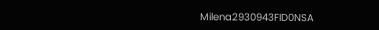Milena2930943FID0NSA